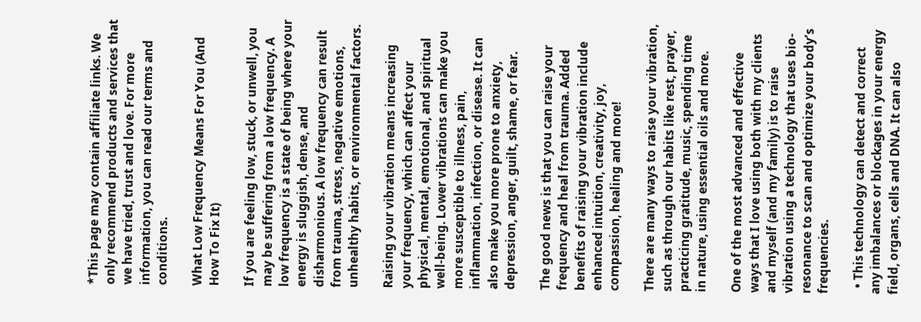*This page may contain affiliate links. We only recommend products and services that we have tried, trust and love. For more information, you can read our terms and conditions.

What Low Frequency Means For You (And How To Fix It)

If you are feeling low, stuck, or unwell, you may be suffering from a low frequency. A low frequency is a state of being where your energy is sluggish, dense, and disharmonious. A low frequency can result from trauma, stress, negative emotions, unhealthy habits, or environmental factors.

Raising your vibration means increasing your frequency, which can affect your physical, mental, emotional, and spiritual well-being. Lower vibrations can make you more susceptible to illness, pain, inflammation, infection, or disease. It can also make you more prone to anxiety, depression, anger, guilt, shame, or fear.

The good news is that you can raise your frequency and heal from trauma. Added benefits of raising your vibration include enhanced intuition, creativity, joy, compassion, healing and more!

There are many ways to raise your vibration, such as through our habits like rest, prayer, practicing gratitude, music, spending time in nature, using essential oils and more.

One of the most advanced and effective ways that I love using both with my clients and myself (and my family) is to raise vibration using a technology that uses bio-resonance to scan and optimize your body’s frequencies.

  • This technology can detect and correct any imbalances or blockages in your energy field, organs, cells and DNA. It can also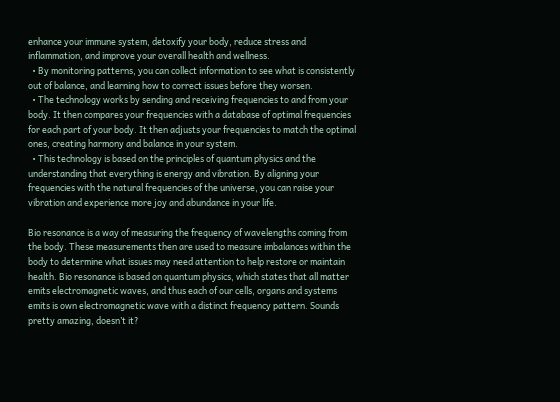enhance your immune system, detoxify your body, reduce stress and inflammation, and improve your overall health and wellness.
  • By monitoring patterns, you can collect information to see what is consistently out of balance, and learning how to correct issues before they worsen.
  • The technology works by sending and receiving frequencies to and from your body. It then compares your frequencies with a database of optimal frequencies for each part of your body. It then adjusts your frequencies to match the optimal ones, creating harmony and balance in your system.
  • This technology is based on the principles of quantum physics and the understanding that everything is energy and vibration. By aligning your frequencies with the natural frequencies of the universe, you can raise your vibration and experience more joy and abundance in your life.

Bio resonance is a way of measuring the frequency of wavelengths coming from the body. These measurements then are used to measure imbalances within the body to determine what issues may need attention to help restore or maintain health. Bio resonance is based on quantum physics, which states that all matter emits electromagnetic waves, and thus each of our cells, organs and systems emits is own electromagnetic wave with a distinct frequency pattern. Sounds pretty amazing, doesn’t it?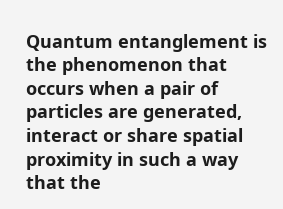Quantum entanglement is the phenomenon that occurs when a pair of particles are generated, interact or share spatial proximity in such a way that the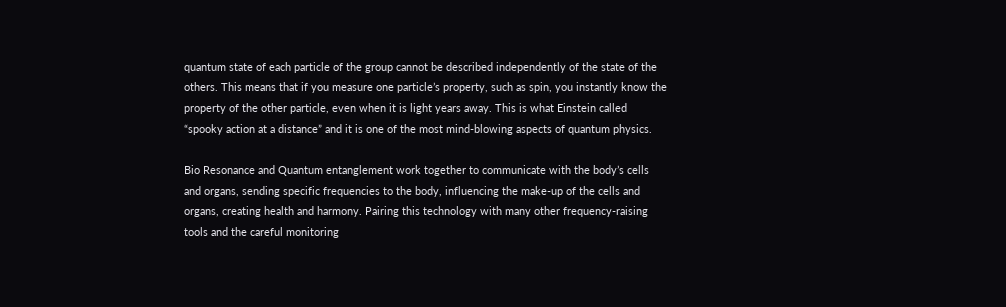quantum state of each particle of the group cannot be described independently of the state of the others. This means that if you measure one particle’s property, such as spin, you instantly know the property of the other particle, even when it is light years away. This is what Einstein called “spooky action at a distance” and it is one of the most mind-blowing aspects of quantum physics.

Bio Resonance and Quantum entanglement work together to communicate with the body’s cells and organs, sending specific frequencies to the body, influencing the make-up of the cells and organs, creating health and harmony. Pairing this technology with many other frequency-raising tools and the careful monitoring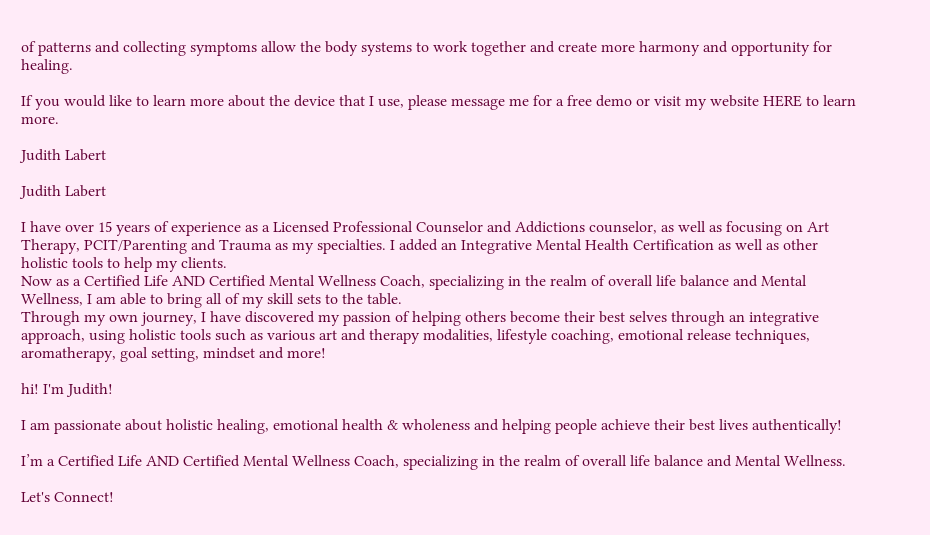of patterns and collecting symptoms allow the body systems to work together and create more harmony and opportunity for healing.

If you would like to learn more about the device that I use, please message me for a free demo or visit my website HERE to learn more.

Judith Labert

Judith Labert

I have over 15 years of experience as a Licensed Professional Counselor and Addictions counselor, as well as focusing on Art Therapy, PCIT/Parenting and Trauma as my specialties. I added an Integrative Mental Health Certification as well as other holistic tools to help my clients.
Now as a Certified Life AND Certified Mental Wellness Coach, specializing in the realm of overall life balance and Mental Wellness, I am able to bring all of my skill sets to the table.
Through my own journey, I have discovered my passion of helping others become their best selves through an integrative approach, using holistic tools such as various art and therapy modalities, lifestyle coaching, emotional release techniques, aromatherapy, goal setting, mindset and more!

hi! I'm Judith!

I am passionate about holistic healing, emotional health & wholeness and helping people achieve their best lives authentically!

I’m a Certified Life AND Certified Mental Wellness Coach, specializing in the realm of overall life balance and Mental Wellness.

Let's Connect!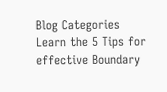Blog Categories
Learn the 5 Tips for effective Boundary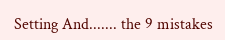Setting And....... the 9 mistakes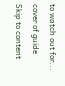to watch out for...
cover of guide
Skip to content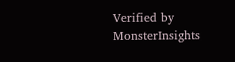Verified by MonsterInsights